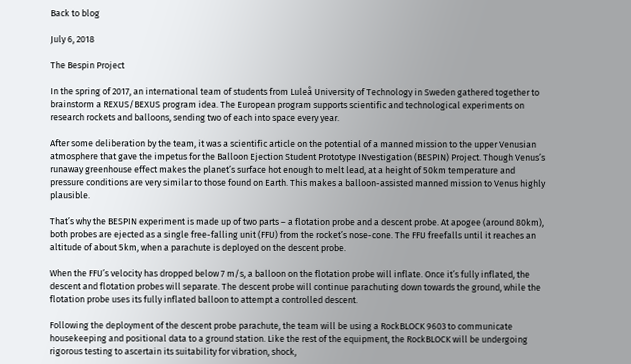Back to blog

July 6, 2018

The Bespin Project

In the spring of 2017, an international team of students from Luleå University of Technology in Sweden gathered together to brainstorm a REXUS/BEXUS program idea. The European program supports scientific and technological experiments on research rockets and balloons, sending two of each into space every year.

After some deliberation by the team, it was a scientific article on the potential of a manned mission to the upper Venusian atmosphere that gave the impetus for the Balloon Ejection Student Prototype INvestigation (BESPIN) Project. Though Venus’s runaway greenhouse effect makes the planet’s surface hot enough to melt lead, at a height of 50km temperature and pressure conditions are very similar to those found on Earth. This makes a balloon-assisted manned mission to Venus highly plausible.

That’s why the BESPIN experiment is made up of two parts – a flotation probe and a descent probe. At apogee (around 80km), both probes are ejected as a single free-falling unit (FFU) from the rocket’s nose-cone. The FFU freefalls until it reaches an altitude of about 5km, when a parachute is deployed on the descent probe.

When the FFU’s velocity has dropped below 7 m/s, a balloon on the flotation probe will inflate. Once it’s fully inflated, the descent and flotation probes will separate. The descent probe will continue parachuting down towards the ground, while the flotation probe uses its fully inflated balloon to attempt a controlled descent.

Following the deployment of the descent probe parachute, the team will be using a RockBLOCK 9603 to communicate housekeeping and positional data to a ground station. Like the rest of the equipment, the RockBLOCK will be undergoing rigorous testing to ascertain its suitability for vibration, shock,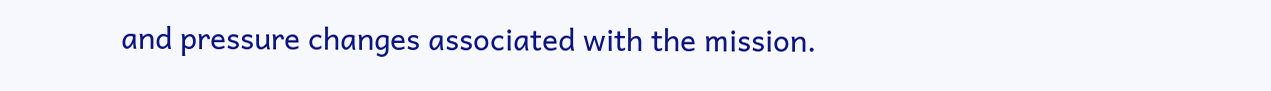and pressure changes associated with the mission.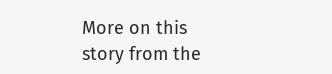More on this story from the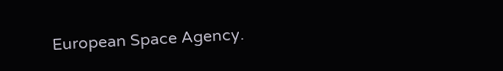European Space Agency.